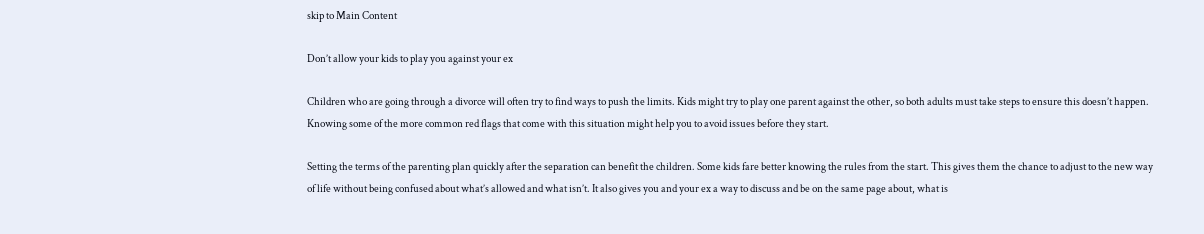skip to Main Content

Don’t allow your kids to play you against your ex

Children who are going through a divorce will often try to find ways to push the limits. Kids might try to play one parent against the other, so both adults must take steps to ensure this doesn’t happen. Knowing some of the more common red flags that come with this situation might help you to avoid issues before they start.

Setting the terms of the parenting plan quickly after the separation can benefit the children. Some kids fare better knowing the rules from the start. This gives them the chance to adjust to the new way of life without being confused about what’s allowed and what isn’t. It also gives you and your ex a way to discuss and be on the same page about, what is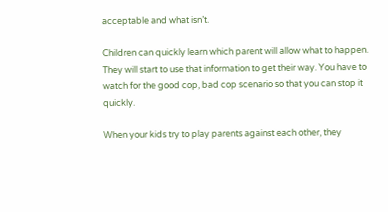acceptable and what isn’t.

Children can quickly learn which parent will allow what to happen. They will start to use that information to get their way. You have to watch for the good cop, bad cop scenario so that you can stop it quickly.

When your kids try to play parents against each other, they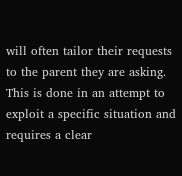will often tailor their requests to the parent they are asking. This is done in an attempt to exploit a specific situation and requires a clear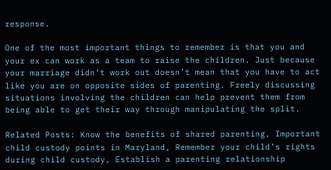response.

One of the most important things to remember is that you and your ex can work as a team to raise the children. Just because your marriage didn’t work out doesn’t mean that you have to act like you are on opposite sides of parenting. Freely discussing situations involving the children can help prevent them from being able to get their way through manipulating the split.

Related Posts: Know the benefits of shared parenting, Important child custody points in Maryland, Remember your child’s rights during child custody, Establish a parenting relationship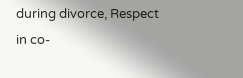during divorce, Respect in co-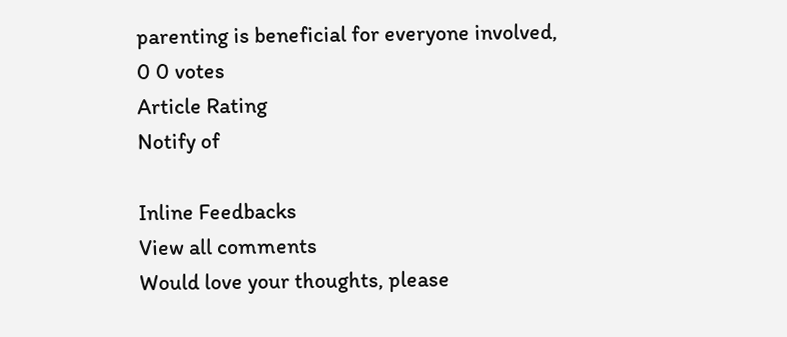parenting is beneficial for everyone involved,
0 0 votes
Article Rating
Notify of

Inline Feedbacks
View all comments
Would love your thoughts, please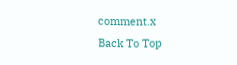comment.x
Back To Top